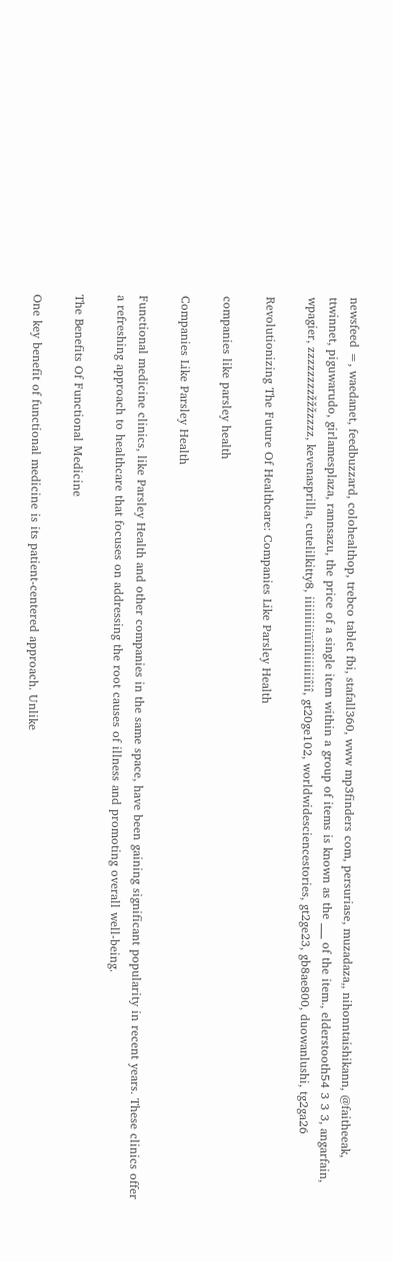newsfeed =, waedanet, feedbuzzard, colohealthop, trebco tablet fbi, stafall360, www mp3finders com, persuriase, muzadaza,, nihonntaishikann, @faitheeak, ttwinnet, piguwarudo, girlamesplaza, rannsazu, the price of a single item within a group of items is known as the ___ of the item., elderstooth54 3 3 3, angarfain, wpagier, zzzzzzzzžžžzzzz, kevenasprilla, cutelilkitty8, iiiiiiiiiïïiîîiiiiiiiîiî, gt20ge102, worldwidesciencestories, gt2ge23, gb8ae800, duowanlushi, tg2ga26

Revolutionizing The Future Of Healthcare: Companies Like Parsley Health

companies like parsley health

Companies Like Parsley Health

Functional medicine clinics, like Parsley Health and other companies in the same space, have been gaining significant popularity in recent years. These clinics offer a refreshing approach to healthcare that focuses on addressing the root causes of illness and promoting overall well-being.

The Benefits Of Functional Medicine

One key benefit of functional medicine is its patient-centered approach. Unlike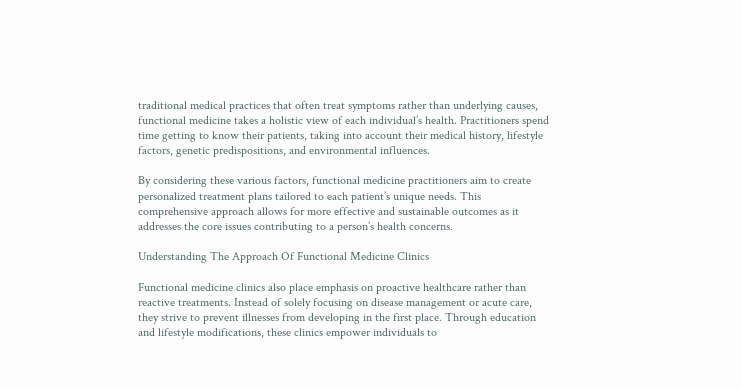traditional medical practices that often treat symptoms rather than underlying causes, functional medicine takes a holistic view of each individual’s health. Practitioners spend time getting to know their patients, taking into account their medical history, lifestyle factors, genetic predispositions, and environmental influences.

By considering these various factors, functional medicine practitioners aim to create personalized treatment plans tailored to each patient’s unique needs. This comprehensive approach allows for more effective and sustainable outcomes as it addresses the core issues contributing to a person’s health concerns.

Understanding The Approach Of Functional Medicine Clinics

Functional medicine clinics also place emphasis on proactive healthcare rather than reactive treatments. Instead of solely focusing on disease management or acute care, they strive to prevent illnesses from developing in the first place. Through education and lifestyle modifications, these clinics empower individuals to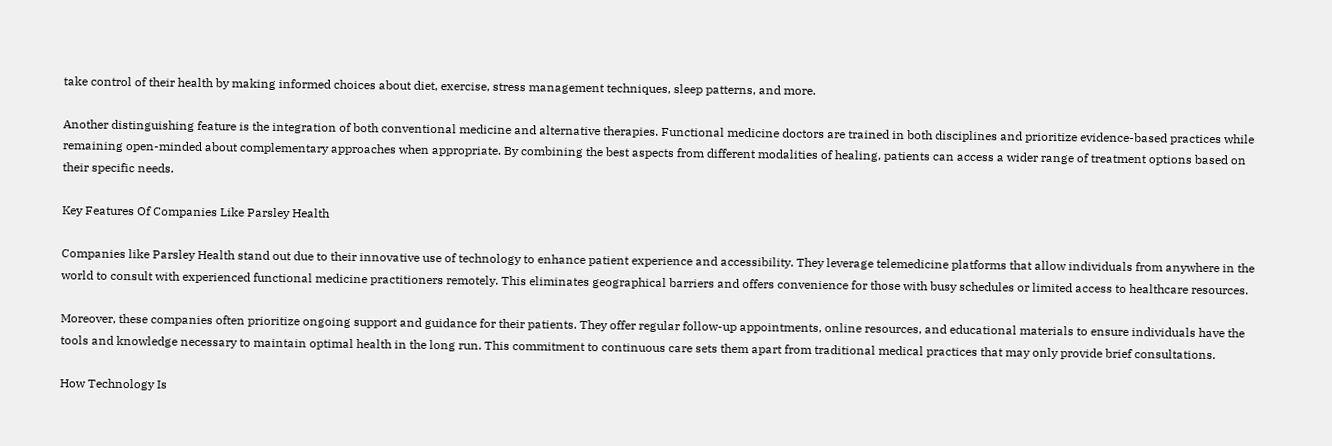take control of their health by making informed choices about diet, exercise, stress management techniques, sleep patterns, and more.

Another distinguishing feature is the integration of both conventional medicine and alternative therapies. Functional medicine doctors are trained in both disciplines and prioritize evidence-based practices while remaining open-minded about complementary approaches when appropriate. By combining the best aspects from different modalities of healing, patients can access a wider range of treatment options based on their specific needs.

Key Features Of Companies Like Parsley Health

Companies like Parsley Health stand out due to their innovative use of technology to enhance patient experience and accessibility. They leverage telemedicine platforms that allow individuals from anywhere in the world to consult with experienced functional medicine practitioners remotely. This eliminates geographical barriers and offers convenience for those with busy schedules or limited access to healthcare resources.

Moreover, these companies often prioritize ongoing support and guidance for their patients. They offer regular follow-up appointments, online resources, and educational materials to ensure individuals have the tools and knowledge necessary to maintain optimal health in the long run. This commitment to continuous care sets them apart from traditional medical practices that may only provide brief consultations.

How Technology Is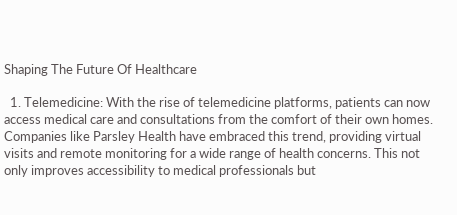Shaping The Future Of Healthcare

  1. Telemedicine: With the rise of telemedicine platforms, patients can now access medical care and consultations from the comfort of their own homes. Companies like Parsley Health have embraced this trend, providing virtual visits and remote monitoring for a wide range of health concerns. This not only improves accessibility to medical professionals but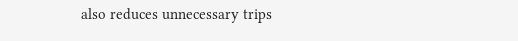also reduces unnecessary trips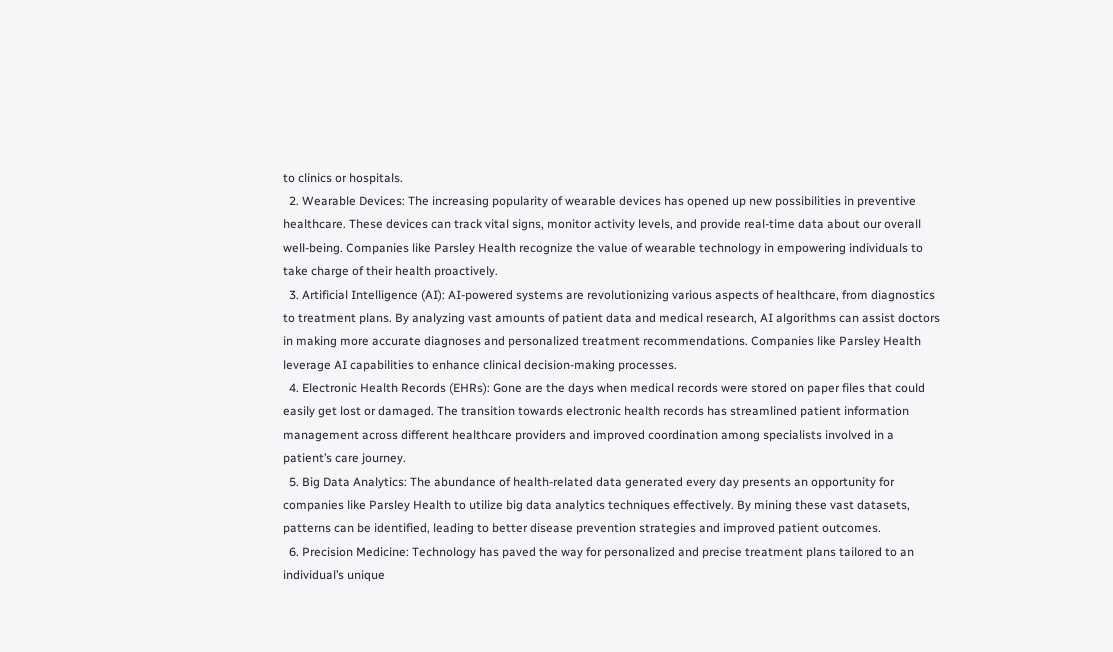to clinics or hospitals.
  2. Wearable Devices: The increasing popularity of wearable devices has opened up new possibilities in preventive healthcare. These devices can track vital signs, monitor activity levels, and provide real-time data about our overall well-being. Companies like Parsley Health recognize the value of wearable technology in empowering individuals to take charge of their health proactively.
  3. Artificial Intelligence (AI): AI-powered systems are revolutionizing various aspects of healthcare, from diagnostics to treatment plans. By analyzing vast amounts of patient data and medical research, AI algorithms can assist doctors in making more accurate diagnoses and personalized treatment recommendations. Companies like Parsley Health leverage AI capabilities to enhance clinical decision-making processes.
  4. Electronic Health Records (EHRs): Gone are the days when medical records were stored on paper files that could easily get lost or damaged. The transition towards electronic health records has streamlined patient information management across different healthcare providers and improved coordination among specialists involved in a patient’s care journey.
  5. Big Data Analytics: The abundance of health-related data generated every day presents an opportunity for companies like Parsley Health to utilize big data analytics techniques effectively. By mining these vast datasets, patterns can be identified, leading to better disease prevention strategies and improved patient outcomes.
  6. Precision Medicine: Technology has paved the way for personalized and precise treatment plans tailored to an individual’s unique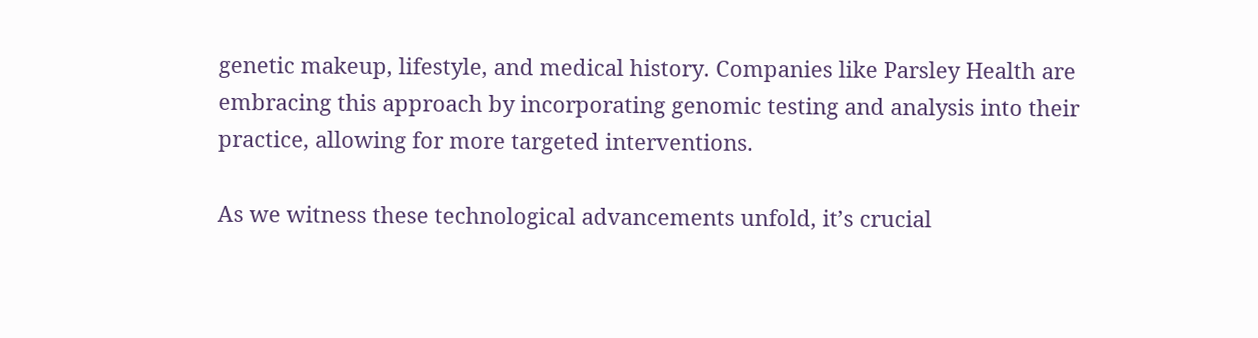genetic makeup, lifestyle, and medical history. Companies like Parsley Health are embracing this approach by incorporating genomic testing and analysis into their practice, allowing for more targeted interventions.

As we witness these technological advancements unfold, it’s crucial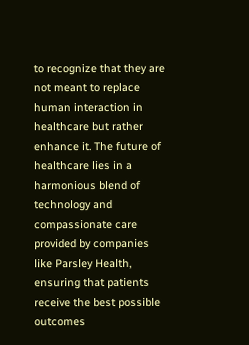to recognize that they are not meant to replace human interaction in healthcare but rather enhance it. The future of healthcare lies in a harmonious blend of technology and compassionate care provided by companies like Parsley Health, ensuring that patients receive the best possible outcomes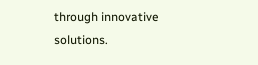through innovative solutions.